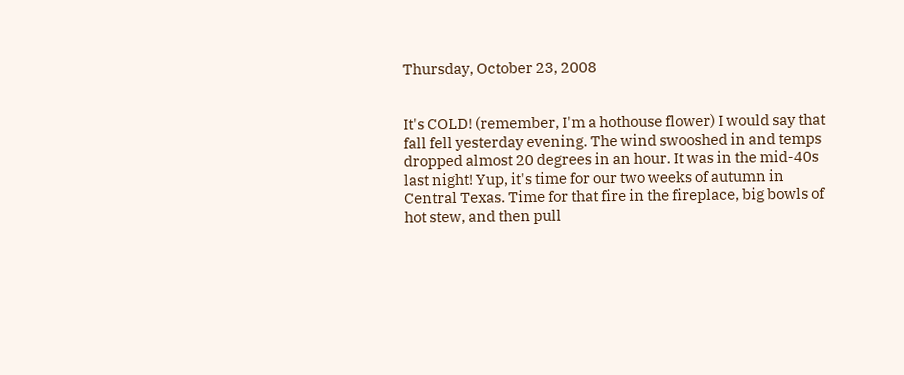Thursday, October 23, 2008


It's COLD! (remember, I'm a hothouse flower) I would say that fall fell yesterday evening. The wind swooshed in and temps dropped almost 20 degrees in an hour. It was in the mid-40s last night! Yup, it's time for our two weeks of autumn in Central Texas. Time for that fire in the fireplace, big bowls of hot stew, and then pull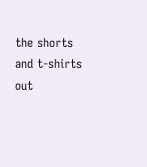the shorts and t-shirts out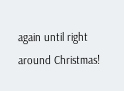again until right around Christmas!